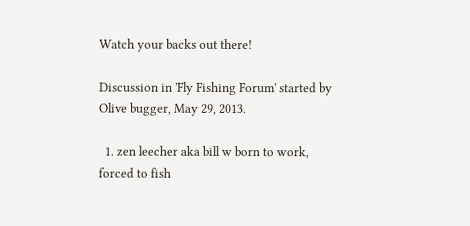Watch your backs out there!

Discussion in 'Fly Fishing Forum' started by Olive bugger, May 29, 2013.

  1. zen leecher aka bill w born to work, forced to fish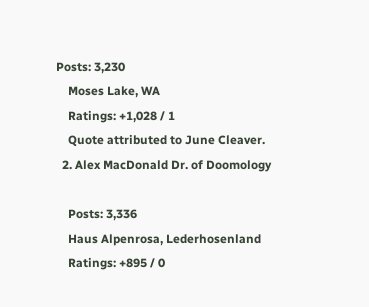Posts: 3,230
    Moses Lake, WA
    Ratings: +1,028 / 1
    Quote attributed to June Cleaver.
  2. Alex MacDonald Dr. of Doomology

    Posts: 3,336
    Haus Alpenrosa, Lederhosenland
    Ratings: +895 / 0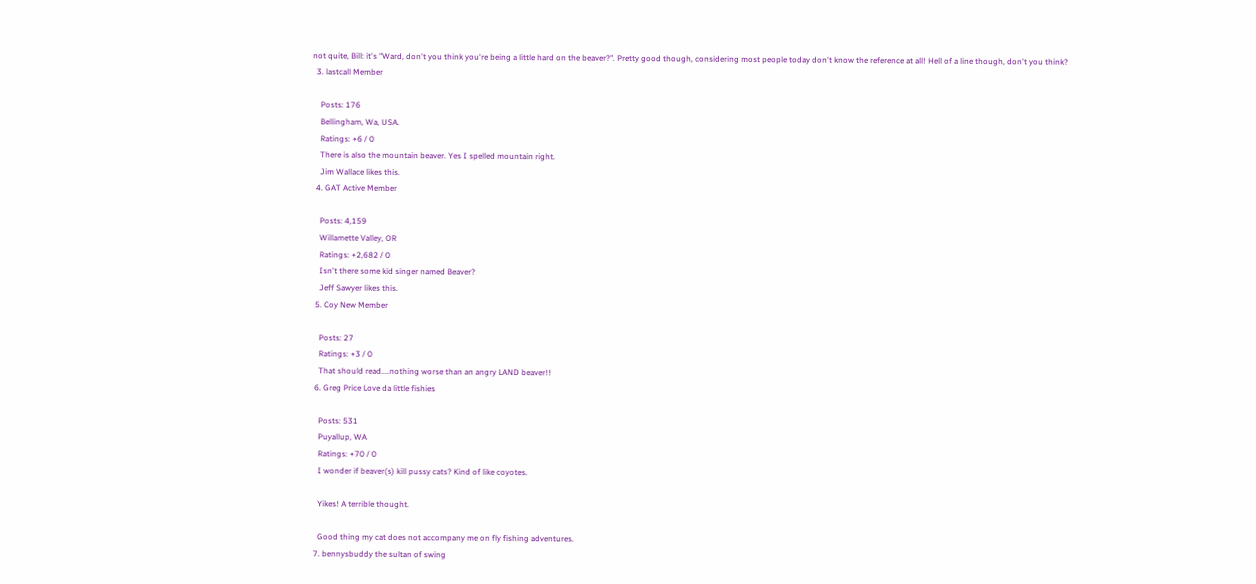not quite, Bill: it's "Ward, don't you think you're being a little hard on the beaver?". Pretty good though, considering most people today don't know the reference at all! Hell of a line though, don't you think?
  3. lastcall Member

    Posts: 176
    Bellingham, Wa, USA.
    Ratings: +6 / 0
    There is also the mountain beaver. Yes I spelled mountain right.
    Jim Wallace likes this.
  4. GAT Active Member

    Posts: 4,159
    Willamette Valley, OR
    Ratings: +2,682 / 0
    Isn't there some kid singer named Beaver?
    Jeff Sawyer likes this.
  5. Coy New Member

    Posts: 27
    Ratings: +3 / 0
    That should read....nothing worse than an angry LAND beaver!!
  6. Greg Price Love da little fishies

    Posts: 531
    Puyallup, WA
    Ratings: +70 / 0
    I wonder if beaver(s) kill pussy cats? Kind of like coyotes.

    Yikes! A terrible thought.

    Good thing my cat does not accompany me on fly fishing adventures.
  7. bennysbuddy the sultan of swing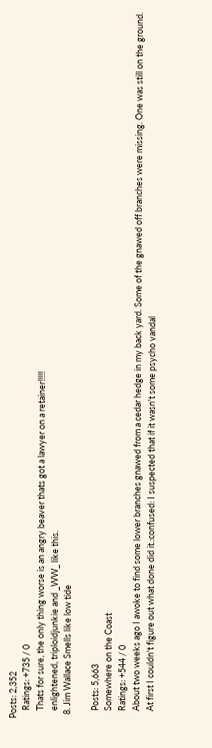Posts: 2,352
    Ratings: +735 / 0
    Thats for sure, the only thing worse is an angry beaver thats got a lawyer on a retainer!!!!!
    enlightened, triploidjunkie and _WW_ like this.
  8. Jim Wallace Smells like low tide

    Posts: 5,663
    Somewhere on the Coast
    Ratings: +544 / 0
    About two weeks ago I awoke to find some lower branches gnawed from a cedar hedge in my back yard. Some of the gnawed off branches were missing. One was still on the ground.
    At first I couldn't figure out what done did it.:confused: I suspected that if it wasn't some psycho vandal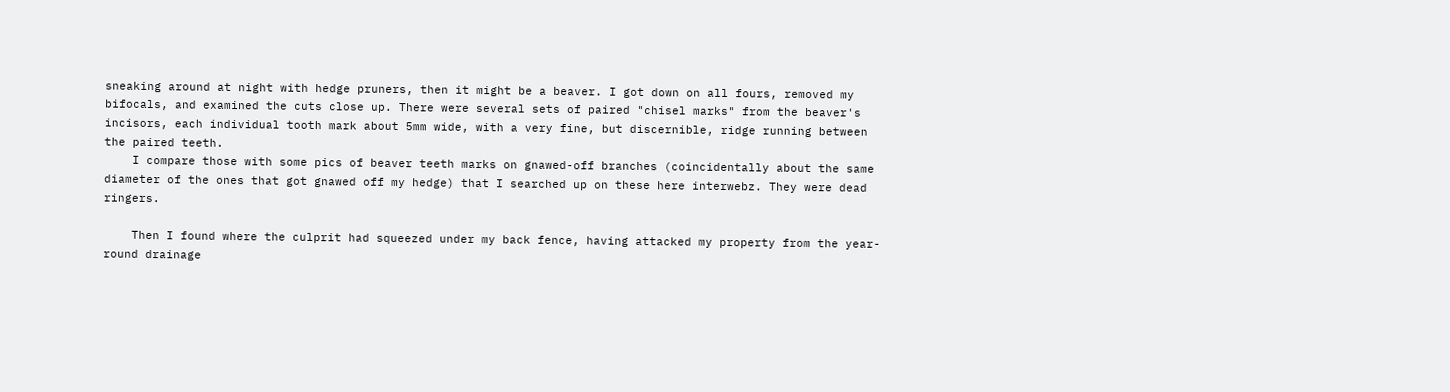sneaking around at night with hedge pruners, then it might be a beaver. I got down on all fours, removed my bifocals, and examined the cuts close up. There were several sets of paired "chisel marks" from the beaver's incisors, each individual tooth mark about 5mm wide, with a very fine, but discernible, ridge running between the paired teeth.
    I compare those with some pics of beaver teeth marks on gnawed-off branches (coincidentally about the same diameter of the ones that got gnawed off my hedge) that I searched up on these here interwebz. They were dead ringers.

    Then I found where the culprit had squeezed under my back fence, having attacked my property from the year-round drainage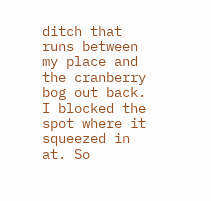ditch that runs between my place and the cranberry bog out back. I blocked the spot where it squeezed in at. So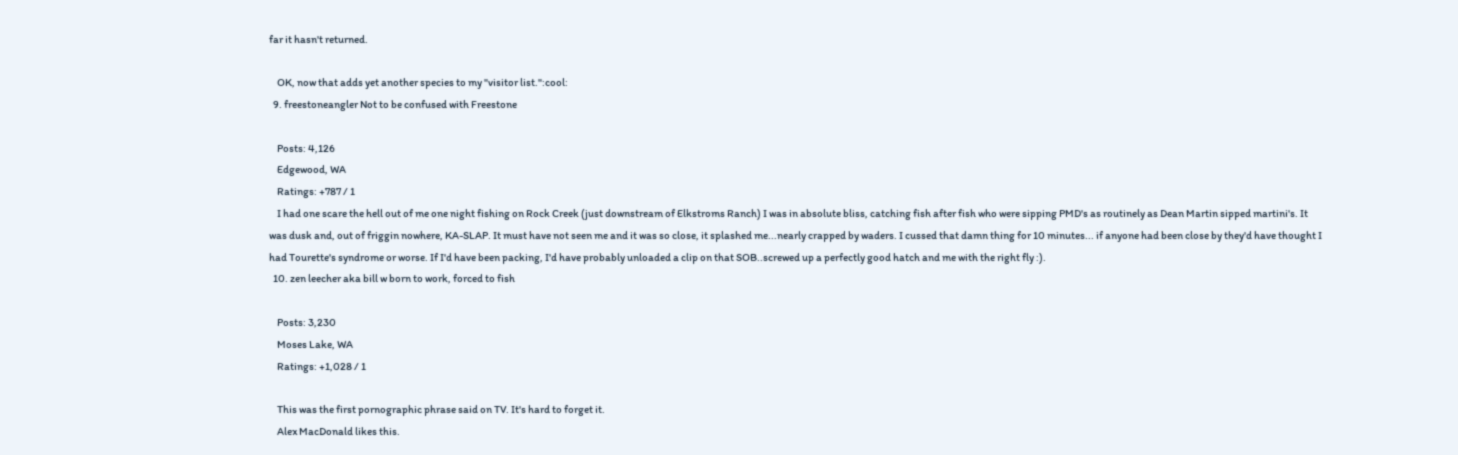far it hasn't returned.

    OK, now that adds yet another species to my "visitor list.":cool:
  9. freestoneangler Not to be confused with Freestone

    Posts: 4,126
    Edgewood, WA
    Ratings: +787 / 1
    I had one scare the hell out of me one night fishing on Rock Creek (just downstream of Elkstroms Ranch) I was in absolute bliss, catching fish after fish who were sipping PMD's as routinely as Dean Martin sipped martini's. It was dusk and, out of friggin nowhere, KA-SLAP. It must have not seen me and it was so close, it splashed me...nearly crapped by waders. I cussed that damn thing for 10 minutes... if anyone had been close by they'd have thought I had Tourette's syndrome or worse. If I'd have been packing, I'd have probably unloaded a clip on that SOB..screwed up a perfectly good hatch and me with the right fly :).
  10. zen leecher aka bill w born to work, forced to fish

    Posts: 3,230
    Moses Lake, WA
    Ratings: +1,028 / 1

    This was the first pornographic phrase said on TV. It's hard to forget it.
    Alex MacDonald likes this.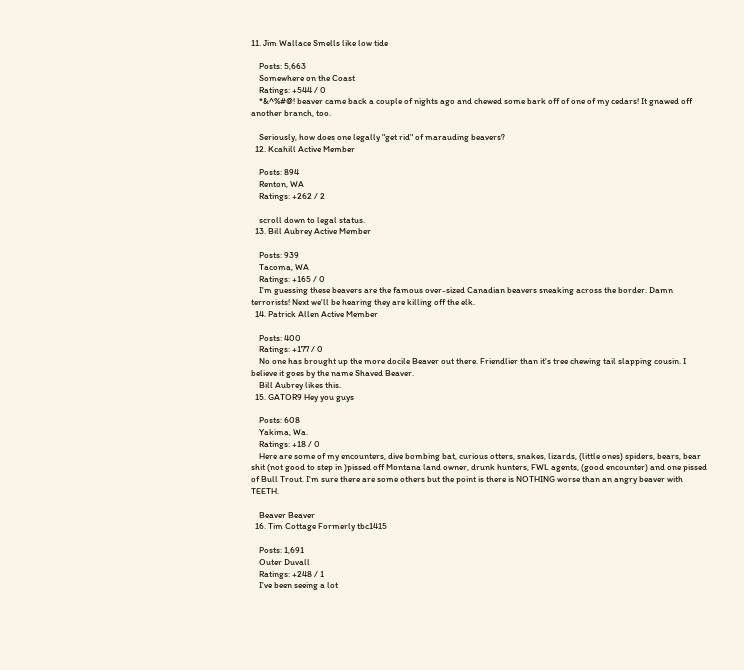11. Jim Wallace Smells like low tide

    Posts: 5,663
    Somewhere on the Coast
    Ratings: +544 / 0
    *&^%#@! beaver came back a couple of nights ago and chewed some bark off of one of my cedars! It gnawed off another branch, too.

    Seriously, how does one legally "get rid" of marauding beavers?
  12. Kcahill Active Member

    Posts: 894
    Renton, WA
    Ratings: +262 / 2

    scroll down to legal status.
  13. Bill Aubrey Active Member

    Posts: 939
    Tacoma, WA
    Ratings: +165 / 0
    I'm guessing these beavers are the famous over-sized Canadian beavers sneaking across the border. Damn terrorists! Next we'll be hearing they are killing off the elk.
  14. Patrick Allen Active Member

    Posts: 400
    Ratings: +177 / 0
    No one has brought up the more docile Beaver out there. Friendlier than it's tree chewing tail slapping cousin. I believe it goes by the name Shaved Beaver.
    Bill Aubrey likes this.
  15. GATOR9 Hey you guys

    Posts: 608
    Yakima, Wa.
    Ratings: +18 / 0
    Here are some of my encounters, dive bombing bat, curious otters, snakes, lizards, (little ones) spiders, bears, bear shit (not good to step in )pissed off Montana land owner, drunk hunters, FWL agents, (good encounter) and one pissed of Bull Trout. I'm sure there are some others but the point is there is NOTHING worse than an angry beaver with TEETH.

    Beaver Beaver
  16. Tim Cottage Formerly tbc1415

    Posts: 1,691
    Outer Duvall
    Ratings: +248 / 1
    I've been seeing a lot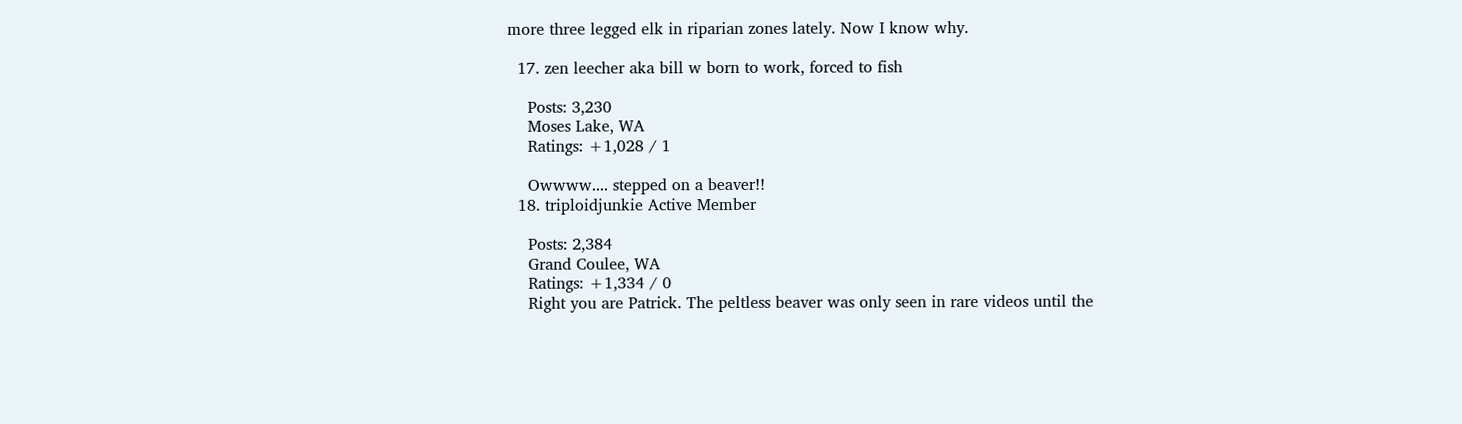more three legged elk in riparian zones lately. Now I know why.

  17. zen leecher aka bill w born to work, forced to fish

    Posts: 3,230
    Moses Lake, WA
    Ratings: +1,028 / 1

    Owwww.... stepped on a beaver!!
  18. triploidjunkie Active Member

    Posts: 2,384
    Grand Coulee, WA
    Ratings: +1,334 / 0
    Right you are Patrick. The peltless beaver was only seen in rare videos until the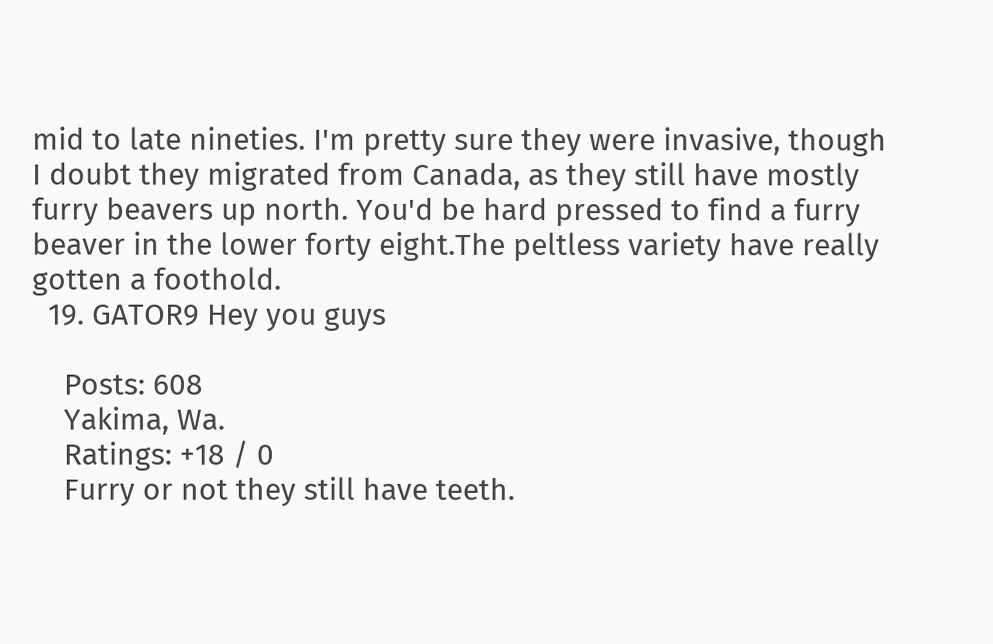mid to late nineties. I'm pretty sure they were invasive, though I doubt they migrated from Canada, as they still have mostly furry beavers up north. You'd be hard pressed to find a furry beaver in the lower forty eight.The peltless variety have really gotten a foothold.
  19. GATOR9 Hey you guys

    Posts: 608
    Yakima, Wa.
    Ratings: +18 / 0
    Furry or not they still have teeth.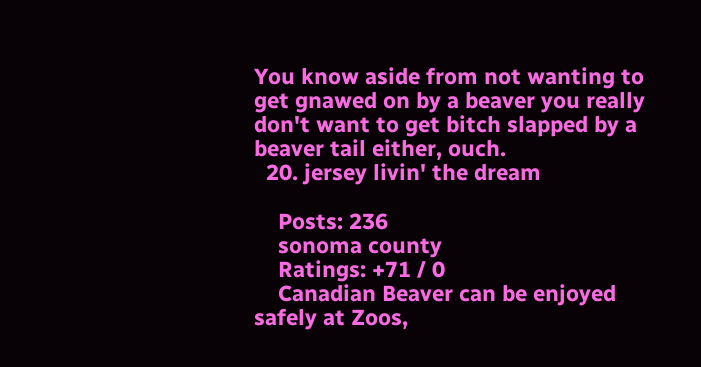You know aside from not wanting to get gnawed on by a beaver you really don't want to get bitch slapped by a beaver tail either, ouch.
  20. jersey livin' the dream

    Posts: 236
    sonoma county
    Ratings: +71 / 0
    Canadian Beaver can be enjoyed safely at Zoos,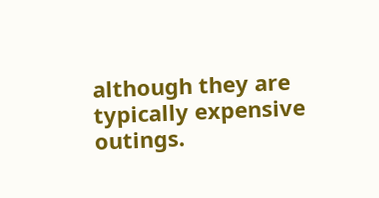although they are typically expensive outings.